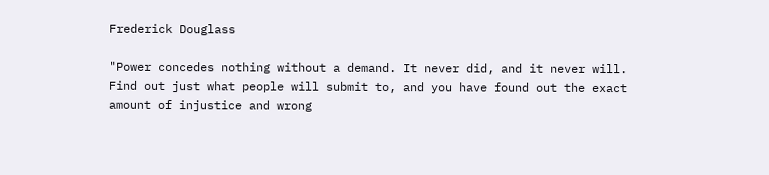Frederick Douglass

"Power concedes nothing without a demand. It never did, and it never will. Find out just what people will submit to, and you have found out the exact amount of injustice and wrong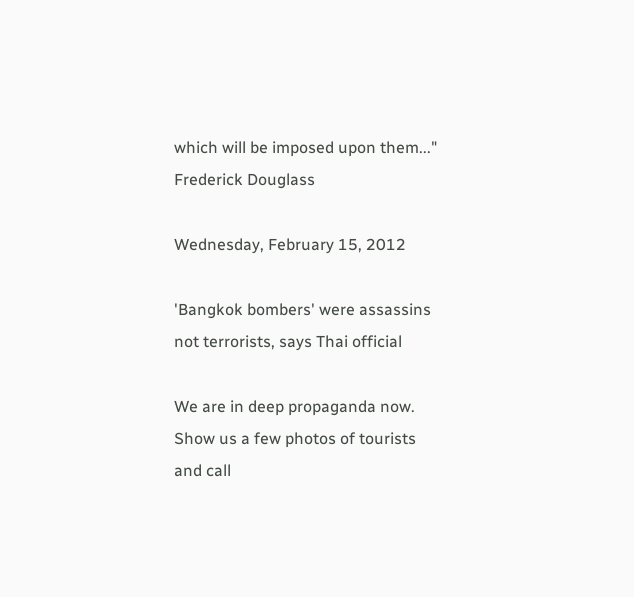which will be imposed upon them..." Frederick Douglass

Wednesday, February 15, 2012

'Bangkok bombers' were assassins not terrorists, says Thai official

We are in deep propaganda now. Show us a few photos of tourists and call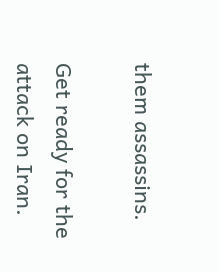them assassins.

Get ready for the attack on Iran.